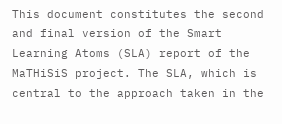This document constitutes the second and final version of the Smart Learning Atoms (SLA) report of the MaTHiSiS project. The SLA, which is central to the approach taken in the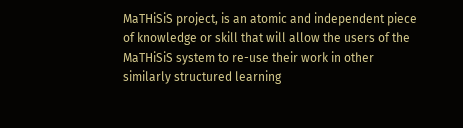MaTHiSiS project, is an atomic and independent piece of knowledge or skill that will allow the users of the MaTHiSiS system to re-use their work in other similarly structured learning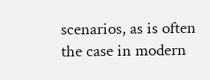scenarios, as is often the case in modern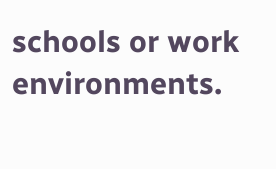schools or work environments.